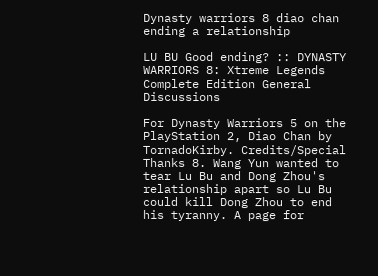Dynasty warriors 8 diao chan ending a relationship

LU BU Good ending? :: DYNASTY WARRIORS 8: Xtreme Legends Complete Edition General Discussions

For Dynasty Warriors 5 on the PlayStation 2, Diao Chan by TornadoKirby. Credits/Special Thanks 8. Wang Yun wanted to tear Lu Bu and Dong Zhou's relationship apart so Lu Bu could kill Dong Zhou to end his tyranny. A page for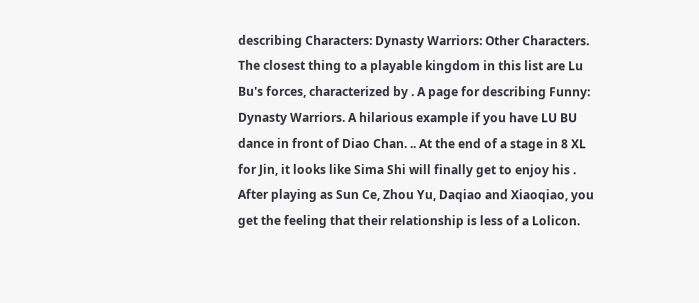describing Characters: Dynasty Warriors: Other Characters. The closest thing to a playable kingdom in this list are Lu Bu's forces, characterized by . A page for describing Funny: Dynasty Warriors. A hilarious example if you have LU BU dance in front of Diao Chan. .. At the end of a stage in 8 XL for Jin, it looks like Sima Shi will finally get to enjoy his . After playing as Sun Ce, Zhou Yu, Daqiao and Xiaoqiao, you get the feeling that their relationship is less of a Lolicon.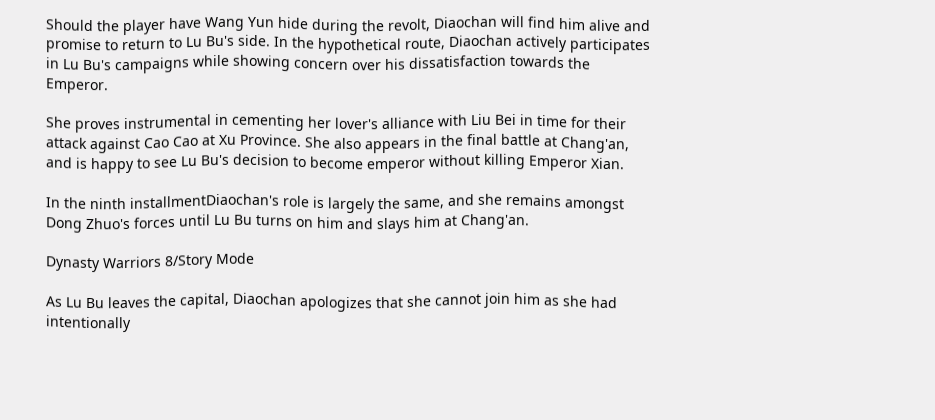Should the player have Wang Yun hide during the revolt, Diaochan will find him alive and promise to return to Lu Bu's side. In the hypothetical route, Diaochan actively participates in Lu Bu's campaigns while showing concern over his dissatisfaction towards the Emperor.

She proves instrumental in cementing her lover's alliance with Liu Bei in time for their attack against Cao Cao at Xu Province. She also appears in the final battle at Chang'an, and is happy to see Lu Bu's decision to become emperor without killing Emperor Xian.

In the ninth installmentDiaochan's role is largely the same, and she remains amongst Dong Zhuo's forces until Lu Bu turns on him and slays him at Chang'an.

Dynasty Warriors 8/Story Mode

As Lu Bu leaves the capital, Diaochan apologizes that she cannot join him as she had intentionally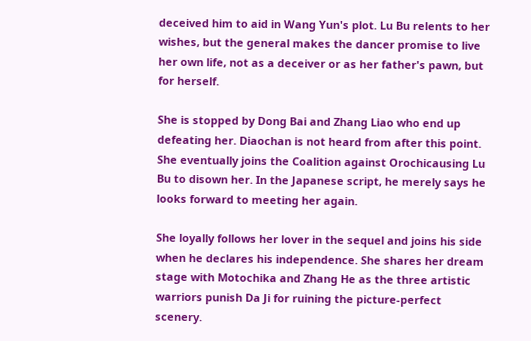deceived him to aid in Wang Yun's plot. Lu Bu relents to her wishes, but the general makes the dancer promise to live her own life, not as a deceiver or as her father's pawn, but for herself.

She is stopped by Dong Bai and Zhang Liao who end up defeating her. Diaochan is not heard from after this point. She eventually joins the Coalition against Orochicausing Lu Bu to disown her. In the Japanese script, he merely says he looks forward to meeting her again.

She loyally follows her lover in the sequel and joins his side when he declares his independence. She shares her dream stage with Motochika and Zhang He as the three artistic warriors punish Da Ji for ruining the picture-perfect scenery.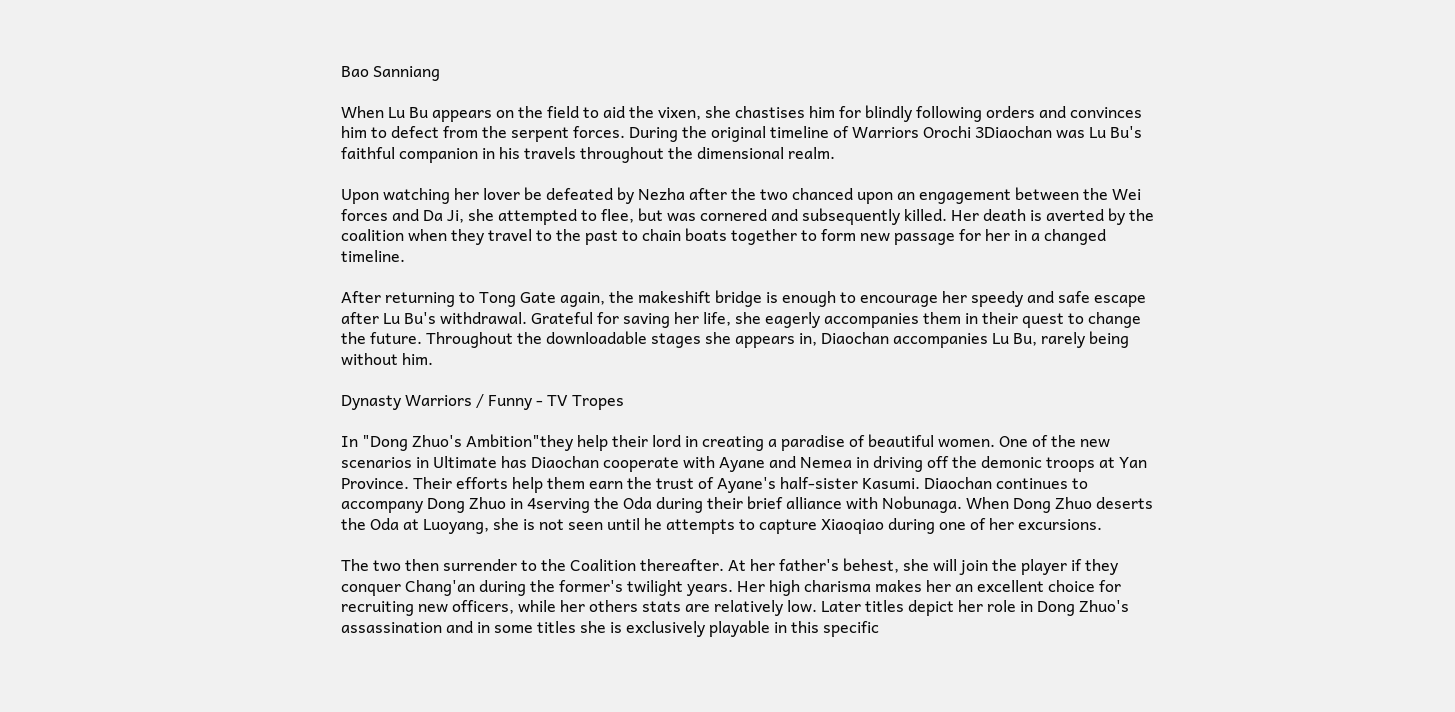Bao Sanniang

When Lu Bu appears on the field to aid the vixen, she chastises him for blindly following orders and convinces him to defect from the serpent forces. During the original timeline of Warriors Orochi 3Diaochan was Lu Bu's faithful companion in his travels throughout the dimensional realm.

Upon watching her lover be defeated by Nezha after the two chanced upon an engagement between the Wei forces and Da Ji, she attempted to flee, but was cornered and subsequently killed. Her death is averted by the coalition when they travel to the past to chain boats together to form new passage for her in a changed timeline.

After returning to Tong Gate again, the makeshift bridge is enough to encourage her speedy and safe escape after Lu Bu's withdrawal. Grateful for saving her life, she eagerly accompanies them in their quest to change the future. Throughout the downloadable stages she appears in, Diaochan accompanies Lu Bu, rarely being without him.

Dynasty Warriors / Funny - TV Tropes

In "Dong Zhuo's Ambition"they help their lord in creating a paradise of beautiful women. One of the new scenarios in Ultimate has Diaochan cooperate with Ayane and Nemea in driving off the demonic troops at Yan Province. Their efforts help them earn the trust of Ayane's half-sister Kasumi. Diaochan continues to accompany Dong Zhuo in 4serving the Oda during their brief alliance with Nobunaga. When Dong Zhuo deserts the Oda at Luoyang, she is not seen until he attempts to capture Xiaoqiao during one of her excursions.

The two then surrender to the Coalition thereafter. At her father's behest, she will join the player if they conquer Chang'an during the former's twilight years. Her high charisma makes her an excellent choice for recruiting new officers, while her others stats are relatively low. Later titles depict her role in Dong Zhuo's assassination and in some titles she is exclusively playable in this specific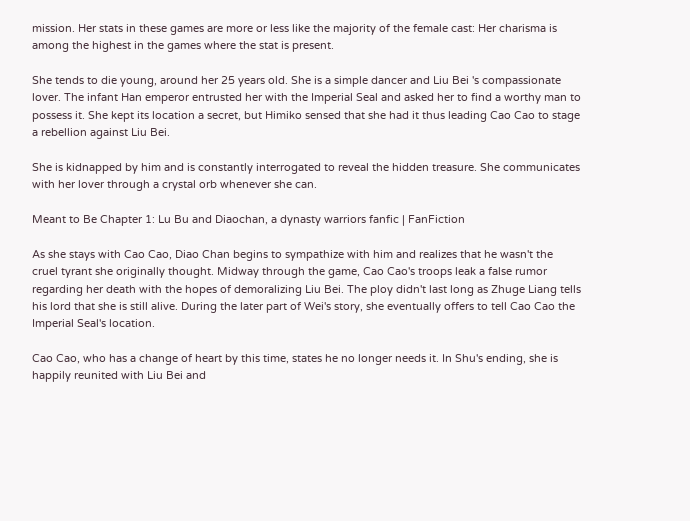mission. Her stats in these games are more or less like the majority of the female cast: Her charisma is among the highest in the games where the stat is present.

She tends to die young, around her 25 years old. She is a simple dancer and Liu Bei 's compassionate lover. The infant Han emperor entrusted her with the Imperial Seal and asked her to find a worthy man to possess it. She kept its location a secret, but Himiko sensed that she had it thus leading Cao Cao to stage a rebellion against Liu Bei.

She is kidnapped by him and is constantly interrogated to reveal the hidden treasure. She communicates with her lover through a crystal orb whenever she can.

Meant to Be Chapter 1: Lu Bu and Diaochan, a dynasty warriors fanfic | FanFiction

As she stays with Cao Cao, Diao Chan begins to sympathize with him and realizes that he wasn't the cruel tyrant she originally thought. Midway through the game, Cao Cao's troops leak a false rumor regarding her death with the hopes of demoralizing Liu Bei. The ploy didn't last long as Zhuge Liang tells his lord that she is still alive. During the later part of Wei's story, she eventually offers to tell Cao Cao the Imperial Seal's location.

Cao Cao, who has a change of heart by this time, states he no longer needs it. In Shu's ending, she is happily reunited with Liu Bei and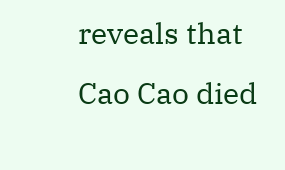reveals that Cao Cao died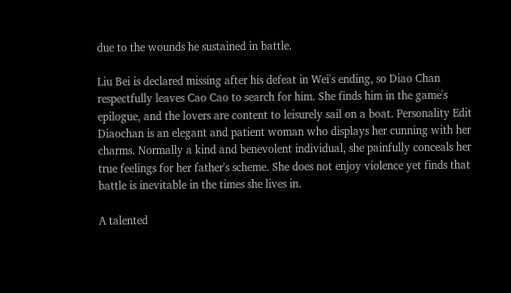due to the wounds he sustained in battle.

Liu Bei is declared missing after his defeat in Wei's ending, so Diao Chan respectfully leaves Cao Cao to search for him. She finds him in the game's epilogue, and the lovers are content to leisurely sail on a boat. Personality Edit Diaochan is an elegant and patient woman who displays her cunning with her charms. Normally a kind and benevolent individual, she painfully conceals her true feelings for her father's scheme. She does not enjoy violence yet finds that battle is inevitable in the times she lives in.

A talented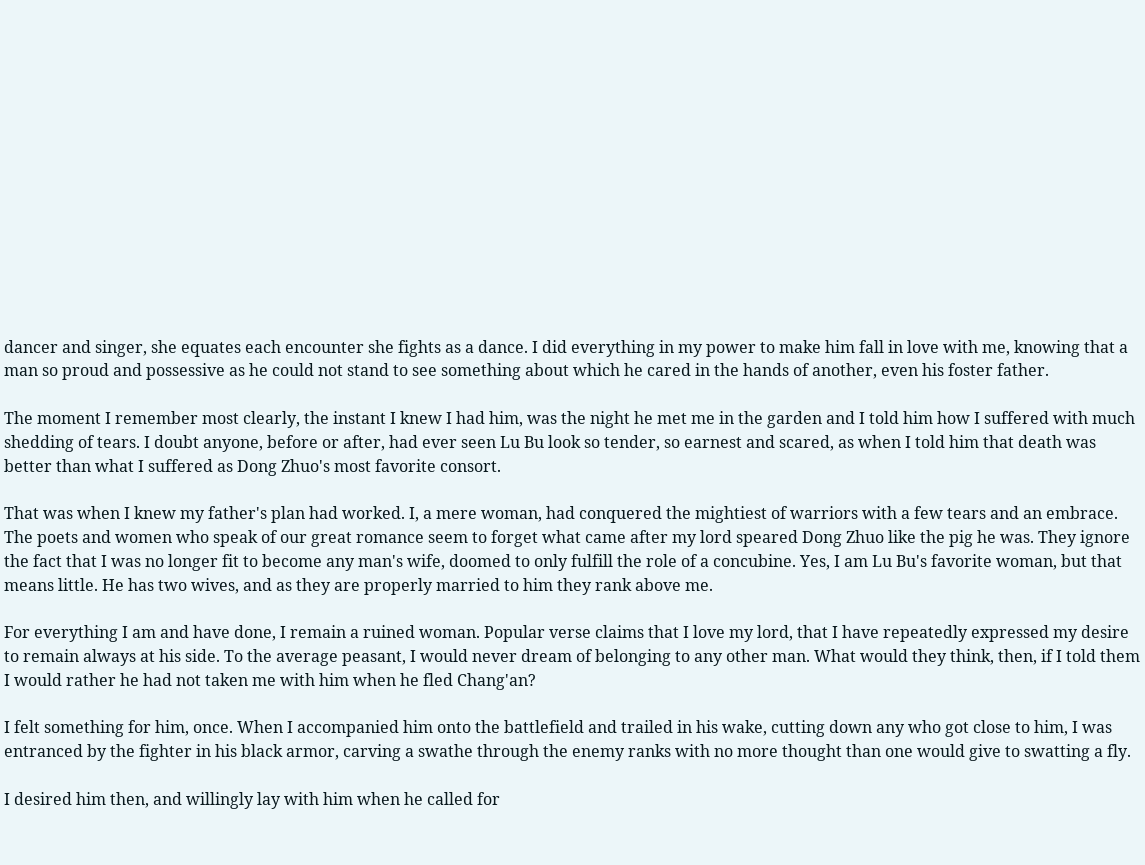dancer and singer, she equates each encounter she fights as a dance. I did everything in my power to make him fall in love with me, knowing that a man so proud and possessive as he could not stand to see something about which he cared in the hands of another, even his foster father.

The moment I remember most clearly, the instant I knew I had him, was the night he met me in the garden and I told him how I suffered with much shedding of tears. I doubt anyone, before or after, had ever seen Lu Bu look so tender, so earnest and scared, as when I told him that death was better than what I suffered as Dong Zhuo's most favorite consort.

That was when I knew my father's plan had worked. I, a mere woman, had conquered the mightiest of warriors with a few tears and an embrace. The poets and women who speak of our great romance seem to forget what came after my lord speared Dong Zhuo like the pig he was. They ignore the fact that I was no longer fit to become any man's wife, doomed to only fulfill the role of a concubine. Yes, I am Lu Bu's favorite woman, but that means little. He has two wives, and as they are properly married to him they rank above me.

For everything I am and have done, I remain a ruined woman. Popular verse claims that I love my lord, that I have repeatedly expressed my desire to remain always at his side. To the average peasant, I would never dream of belonging to any other man. What would they think, then, if I told them I would rather he had not taken me with him when he fled Chang'an?

I felt something for him, once. When I accompanied him onto the battlefield and trailed in his wake, cutting down any who got close to him, I was entranced by the fighter in his black armor, carving a swathe through the enemy ranks with no more thought than one would give to swatting a fly.

I desired him then, and willingly lay with him when he called for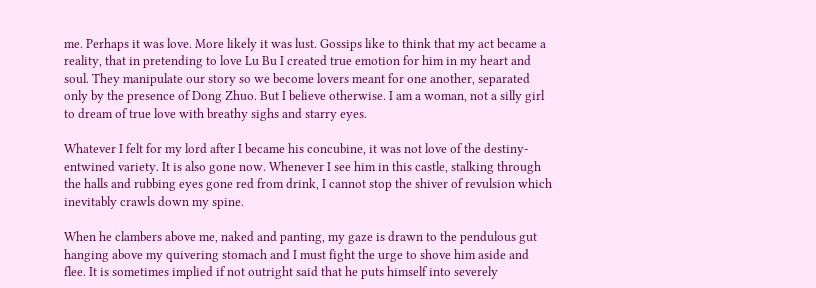me. Perhaps it was love. More likely it was lust. Gossips like to think that my act became a reality, that in pretending to love Lu Bu I created true emotion for him in my heart and soul. They manipulate our story so we become lovers meant for one another, separated only by the presence of Dong Zhuo. But I believe otherwise. I am a woman, not a silly girl to dream of true love with breathy sighs and starry eyes.

Whatever I felt for my lord after I became his concubine, it was not love of the destiny-entwined variety. It is also gone now. Whenever I see him in this castle, stalking through the halls and rubbing eyes gone red from drink, I cannot stop the shiver of revulsion which inevitably crawls down my spine.

When he clambers above me, naked and panting, my gaze is drawn to the pendulous gut hanging above my quivering stomach and I must fight the urge to shove him aside and flee. It is sometimes implied if not outright said that he puts himself into severely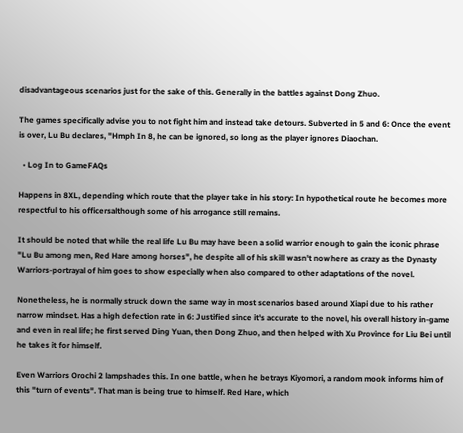disadvantageous scenarios just for the sake of this. Generally in the battles against Dong Zhuo.

The games specifically advise you to not fight him and instead take detours. Subverted in 5 and 6: Once the event is over, Lu Bu declares, "Hmph In 8, he can be ignored, so long as the player ignores Diaochan.

  • Log In to GameFAQs

Happens in 8XL, depending which route that the player take in his story: In hypothetical route he becomes more respectful to his officersalthough some of his arrogance still remains.

It should be noted that while the real life Lu Bu may have been a solid warrior enough to gain the iconic phrase "Lu Bu among men, Red Hare among horses", he despite all of his skill wasn't nowhere as crazy as the Dynasty Warriors-portrayal of him goes to show especially when also compared to other adaptations of the novel.

Nonetheless, he is normally struck down the same way in most scenarios based around Xiapi due to his rather narrow mindset. Has a high defection rate in 6: Justified since it's accurate to the novel, his overall history in-game and even in real life; he first served Ding Yuan, then Dong Zhuo, and then helped with Xu Province for Liu Bei until he takes it for himself.

Even Warriors Orochi 2 lampshades this. In one battle, when he betrays Kiyomori, a random mook informs him of this "turn of events". That man is being true to himself. Red Hare, which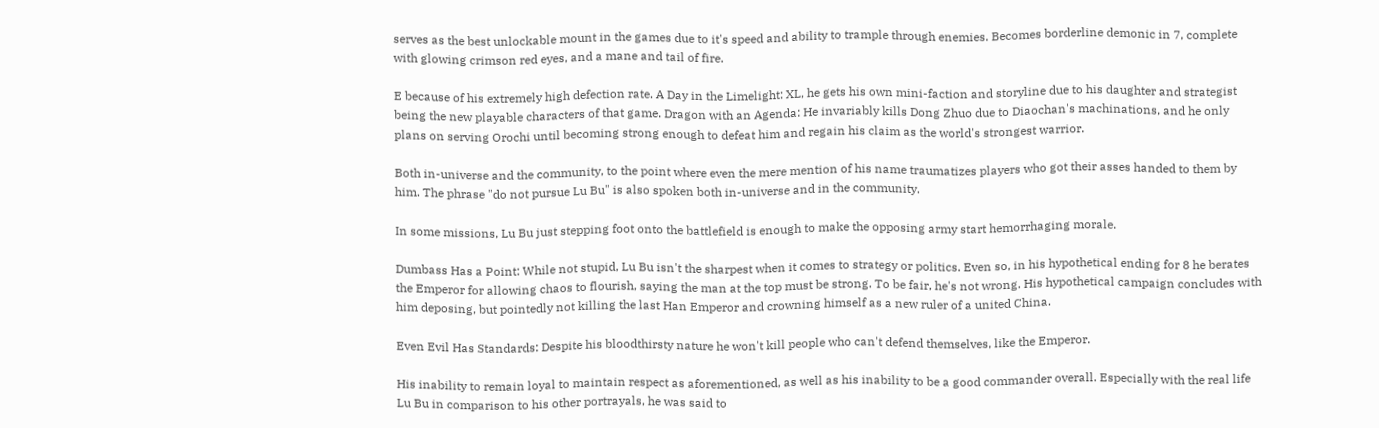serves as the best unlockable mount in the games due to it's speed and ability to trample through enemies. Becomes borderline demonic in 7, complete with glowing crimson red eyes, and a mane and tail of fire.

E because of his extremely high defection rate. A Day in the Limelight: XL, he gets his own mini-faction and storyline due to his daughter and strategist being the new playable characters of that game. Dragon with an Agenda: He invariably kills Dong Zhuo due to Diaochan's machinations, and he only plans on serving Orochi until becoming strong enough to defeat him and regain his claim as the world's strongest warrior.

Both in-universe and the community, to the point where even the mere mention of his name traumatizes players who got their asses handed to them by him. The phrase "do not pursue Lu Bu" is also spoken both in-universe and in the community.

In some missions, Lu Bu just stepping foot onto the battlefield is enough to make the opposing army start hemorrhaging morale.

Dumbass Has a Point: While not stupid, Lu Bu isn't the sharpest when it comes to strategy or politics. Even so, in his hypothetical ending for 8 he berates the Emperor for allowing chaos to flourish, saying the man at the top must be strong. To be fair, he's not wrong. His hypothetical campaign concludes with him deposing, but pointedly not killing the last Han Emperor and crowning himself as a new ruler of a united China.

Even Evil Has Standards: Despite his bloodthirsty nature he won't kill people who can't defend themselves, like the Emperor.

His inability to remain loyal to maintain respect as aforementioned, as well as his inability to be a good commander overall. Especially with the real life Lu Bu in comparison to his other portrayals, he was said to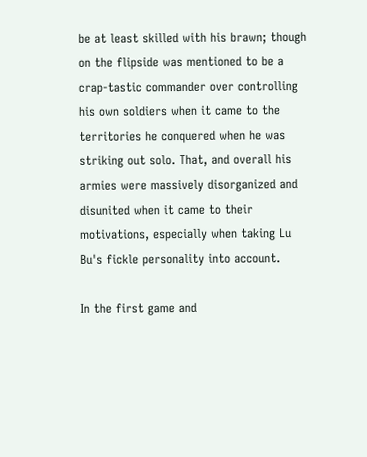be at least skilled with his brawn; though on the flipside was mentioned to be a crap-tastic commander over controlling his own soldiers when it came to the territories he conquered when he was striking out solo. That, and overall his armies were massively disorganized and disunited when it came to their motivations, especially when taking Lu Bu's fickle personality into account.

In the first game and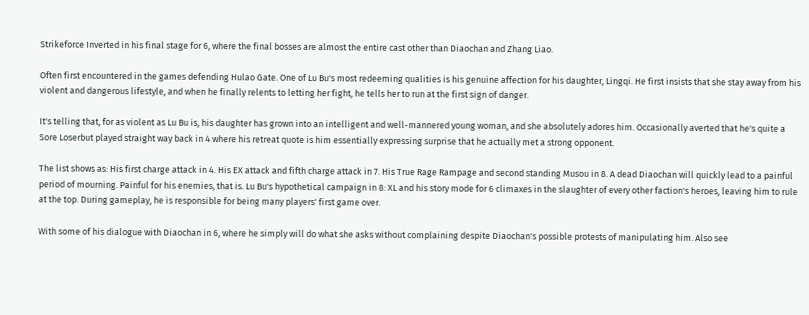Strikeforce Inverted in his final stage for 6, where the final bosses are almost the entire cast other than Diaochan and Zhang Liao.

Often first encountered in the games defending Hulao Gate. One of Lu Bu's most redeeming qualities is his genuine affection for his daughter, Lingqi. He first insists that she stay away from his violent and dangerous lifestyle, and when he finally relents to letting her fight, he tells her to run at the first sign of danger.

It's telling that, for as violent as Lu Bu is, his daughter has grown into an intelligent and well-mannered young woman, and she absolutely adores him. Occasionally averted that he's quite a Sore Loserbut played straight way back in 4 where his retreat quote is him essentially expressing surprise that he actually met a strong opponent.

The list shows as: His first charge attack in 4. His EX attack and fifth charge attack in 7. His True Rage Rampage and second standing Musou in 8. A dead Diaochan will quickly lead to a painful period of mourning. Painful for his enemies, that is. Lu Bu's hypothetical campaign in 8: XL and his story mode for 6 climaxes in the slaughter of every other faction's heroes, leaving him to rule at the top. During gameplay, he is responsible for being many players' first game over.

With some of his dialogue with Diaochan in 6, where he simply will do what she asks without complaining despite Diaochan's possible protests of manipulating him. Also see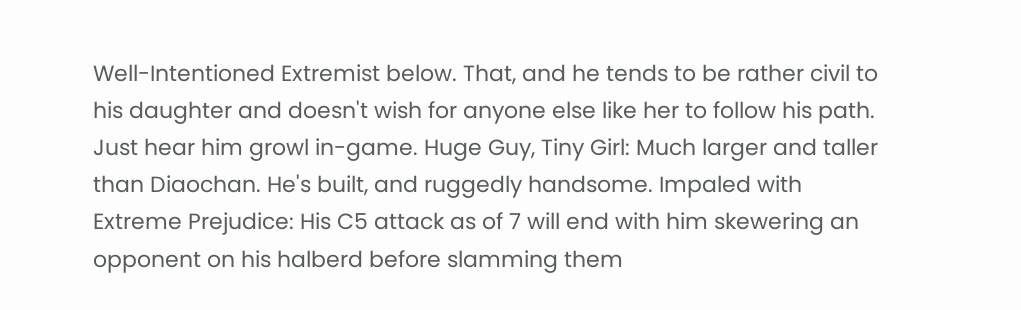Well-Intentioned Extremist below. That, and he tends to be rather civil to his daughter and doesn't wish for anyone else like her to follow his path. Just hear him growl in-game. Huge Guy, Tiny Girl: Much larger and taller than Diaochan. He's built, and ruggedly handsome. Impaled with Extreme Prejudice: His C5 attack as of 7 will end with him skewering an opponent on his halberd before slamming them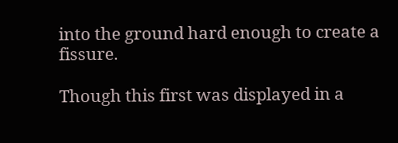into the ground hard enough to create a fissure.

Though this first was displayed in a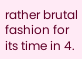rather brutal fashion for its time in 4.